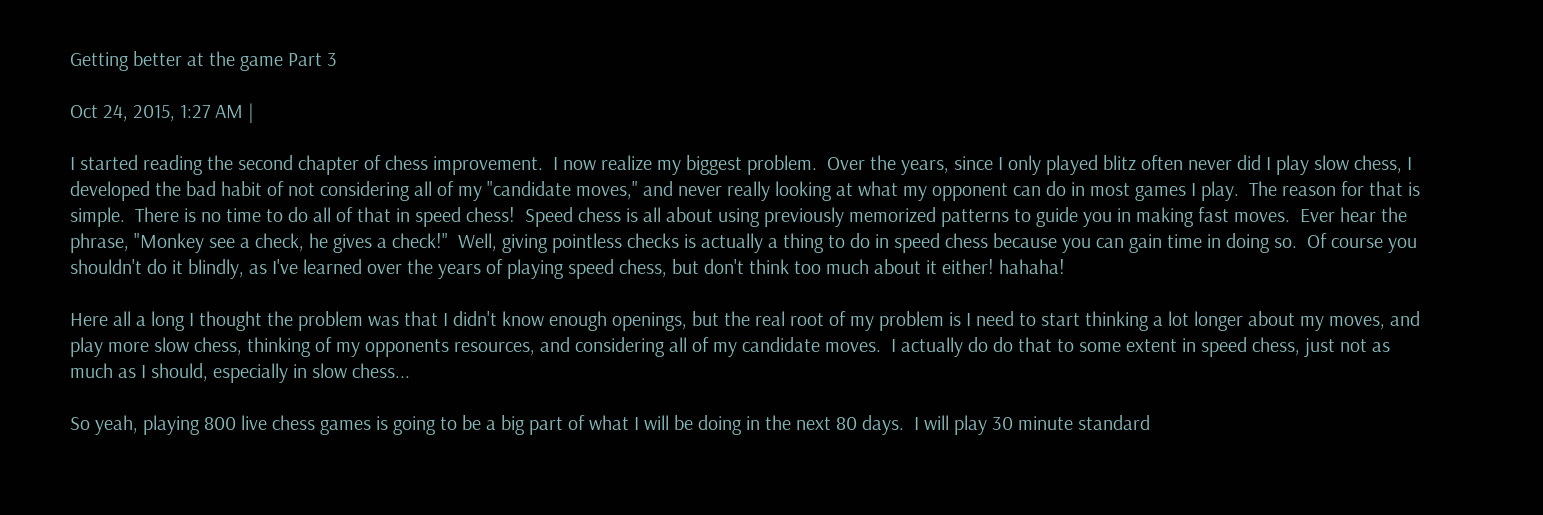Getting better at the game Part 3

Oct 24, 2015, 1:27 AM |

I started reading the second chapter of chess improvement.  I now realize my biggest problem.  Over the years, since I only played blitz often never did I play slow chess, I developed the bad habit of not considering all of my "candidate moves," and never really looking at what my opponent can do in most games I play.  The reason for that is simple.  There is no time to do all of that in speed chess!  Speed chess is all about using previously memorized patterns to guide you in making fast moves.  Ever hear the phrase, "Monkey see a check, he gives a check!"  Well, giving pointless checks is actually a thing to do in speed chess because you can gain time in doing so.  Of course you shouldn't do it blindly, as I've learned over the years of playing speed chess, but don't think too much about it either! hahaha!

Here all a long I thought the problem was that I didn't know enough openings, but the real root of my problem is I need to start thinking a lot longer about my moves, and play more slow chess, thinking of my opponents resources, and considering all of my candidate moves.  I actually do do that to some extent in speed chess, just not as much as I should, especially in slow chess...

So yeah, playing 800 live chess games is going to be a big part of what I will be doing in the next 80 days.  I will play 30 minute standard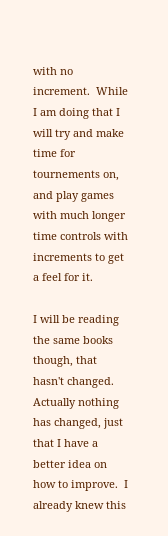with no increment.  While I am doing that I will try and make time for tournements on, and play games with much longer time controls with increments to get a feel for it.

I will be reading the same books though, that hasn't changed.  Actually nothing has changed, just that I have a better idea on how to improve.  I already knew this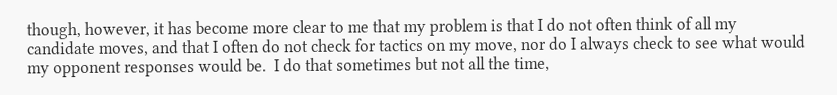though, however, it has become more clear to me that my problem is that I do not often think of all my candidate moves, and that I often do not check for tactics on my move, nor do I always check to see what would my opponent responses would be.  I do that sometimes but not all the time,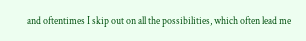and oftentimes I skip out on all the possibilities, which often lead me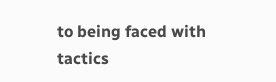to being faced with tactics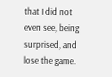that I did not even see, being surprised, and lose the game.